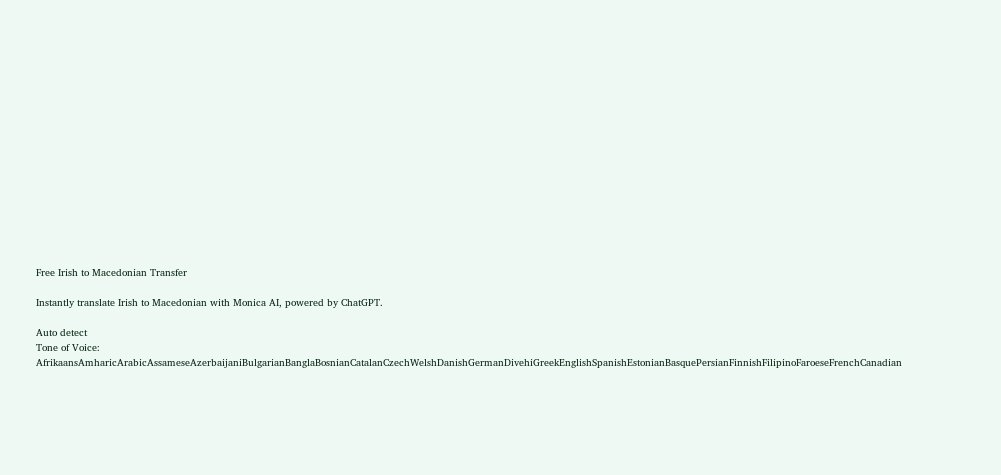Free Irish to Macedonian Transfer

Instantly translate Irish to Macedonian with Monica AI, powered by ChatGPT.

Auto detect
Tone of Voice:
AfrikaansAmharicArabicAssameseAzerbaijaniBulgarianBanglaBosnianCatalanCzechWelshDanishGermanDivehiGreekEnglishSpanishEstonianBasquePersianFinnishFilipinoFaroeseFrenchCanadian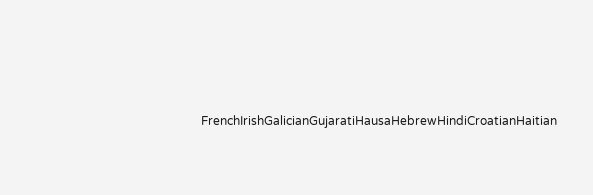FrenchIrishGalicianGujaratiHausaHebrewHindiCroatianHaitian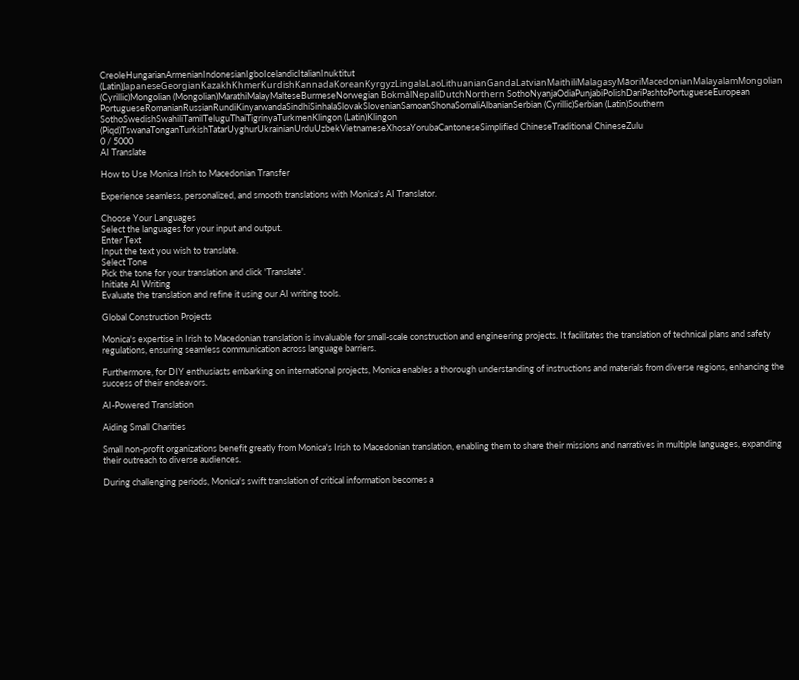CreoleHungarianArmenianIndonesianIgboIcelandicItalianInuktitut (Latin)JapaneseGeorgianKazakhKhmerKurdishKannadaKoreanKyrgyzLingalaLaoLithuanianGandaLatvianMaithiliMalagasyMāoriMacedonianMalayalamMongolian (Cyrillic)Mongolian (Mongolian)MarathiMalayMalteseBurmeseNorwegian BokmålNepaliDutchNorthern SothoNyanjaOdiaPunjabiPolishDariPashtoPortugueseEuropean PortugueseRomanianRussianRundiKinyarwandaSindhiSinhalaSlovakSlovenianSamoanShonaSomaliAlbanianSerbian (Cyrillic)Serbian (Latin)Southern SothoSwedishSwahiliTamilTeluguThaiTigrinyaTurkmenKlingon (Latin)Klingon (Piqd)TswanaTonganTurkishTatarUyghurUkrainianUrduUzbekVietnameseXhosaYorubaCantoneseSimplified ChineseTraditional ChineseZulu
0 / 5000
AI Translate

How to Use Monica Irish to Macedonian Transfer

Experience seamless, personalized, and smooth translations with Monica's AI Translator.

Choose Your Languages
Select the languages for your input and output.
Enter Text
Input the text you wish to translate.
Select Tone
Pick the tone for your translation and click 'Translate'.
Initiate AI Writing
Evaluate the translation and refine it using our AI writing tools.

Global Construction Projects

Monica's expertise in Irish to Macedonian translation is invaluable for small-scale construction and engineering projects. It facilitates the translation of technical plans and safety regulations, ensuring seamless communication across language barriers.

Furthermore, for DIY enthusiasts embarking on international projects, Monica enables a thorough understanding of instructions and materials from diverse regions, enhancing the success of their endeavors.

AI-Powered Translation

Aiding Small Charities

Small non-profit organizations benefit greatly from Monica's Irish to Macedonian translation, enabling them to share their missions and narratives in multiple languages, expanding their outreach to diverse audiences.

During challenging periods, Monica's swift translation of critical information becomes a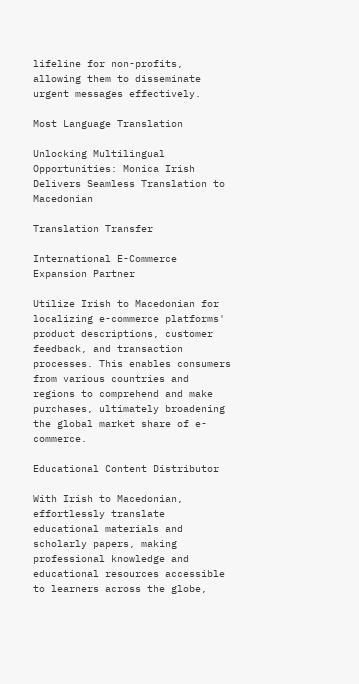lifeline for non-profits, allowing them to disseminate urgent messages effectively.

Most Language Translation

Unlocking Multilingual Opportunities: Monica Irish Delivers Seamless Translation to Macedonian

Translation Transfer

International E-Commerce Expansion Partner

Utilize Irish to Macedonian for localizing e-commerce platforms' product descriptions, customer feedback, and transaction processes. This enables consumers from various countries and regions to comprehend and make purchases, ultimately broadening the global market share of e-commerce.

Educational Content Distributor

With Irish to Macedonian, effortlessly translate educational materials and scholarly papers, making professional knowledge and educational resources accessible to learners across the globe,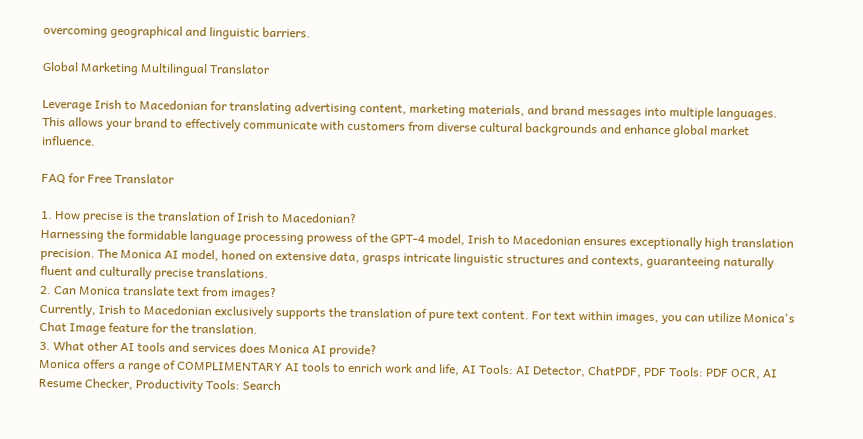overcoming geographical and linguistic barriers.

Global Marketing Multilingual Translator

Leverage Irish to Macedonian for translating advertising content, marketing materials, and brand messages into multiple languages. This allows your brand to effectively communicate with customers from diverse cultural backgrounds and enhance global market influence.

FAQ for Free Translator

1. How precise is the translation of Irish to Macedonian?
Harnessing the formidable language processing prowess of the GPT-4 model, Irish to Macedonian ensures exceptionally high translation precision. The Monica AI model, honed on extensive data, grasps intricate linguistic structures and contexts, guaranteeing naturally fluent and culturally precise translations.
2. Can Monica translate text from images?
Currently, Irish to Macedonian exclusively supports the translation of pure text content. For text within images, you can utilize Monica's Chat Image feature for the translation.
3. What other AI tools and services does Monica AI provide?
Monica offers a range of COMPLIMENTARY AI tools to enrich work and life, AI Tools: AI Detector, ChatPDF, PDF Tools: PDF OCR, AI Resume Checker, Productivity Tools: Search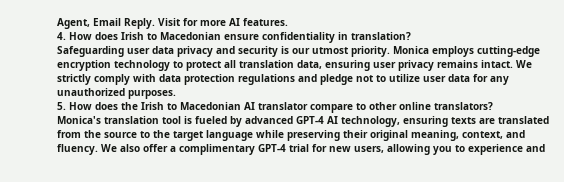Agent, Email Reply. Visit for more AI features.
4. How does Irish to Macedonian ensure confidentiality in translation?
Safeguarding user data privacy and security is our utmost priority. Monica employs cutting-edge encryption technology to protect all translation data, ensuring user privacy remains intact. We strictly comply with data protection regulations and pledge not to utilize user data for any unauthorized purposes.
5. How does the Irish to Macedonian AI translator compare to other online translators?
Monica's translation tool is fueled by advanced GPT-4 AI technology, ensuring texts are translated from the source to the target language while preserving their original meaning, context, and fluency. We also offer a complimentary GPT-4 trial for new users, allowing you to experience and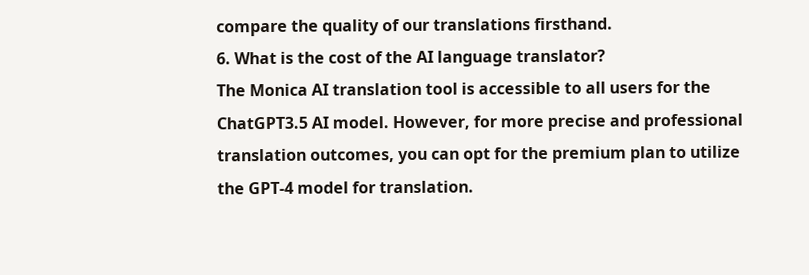compare the quality of our translations firsthand.
6. What is the cost of the AI language translator?
The Monica AI translation tool is accessible to all users for the ChatGPT3.5 AI model. However, for more precise and professional translation outcomes, you can opt for the premium plan to utilize the GPT-4 model for translation.